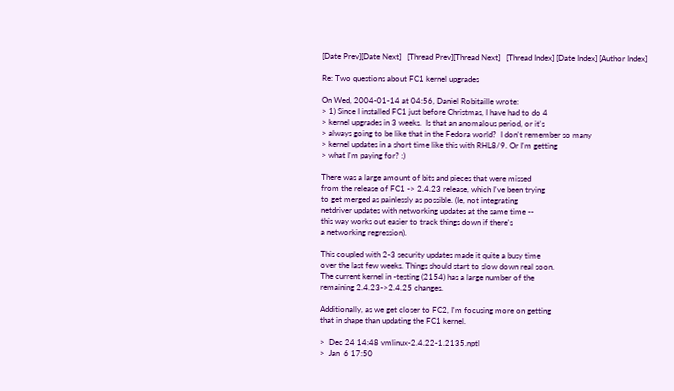[Date Prev][Date Next]   [Thread Prev][Thread Next]   [Thread Index] [Date Index] [Author Index]

Re: Two questions about FC1 kernel upgrades

On Wed, 2004-01-14 at 04:56, Daniel Robitaille wrote:
> 1) Since I installed FC1 just before Christmas, I have had to do 4
> kernel upgrades in 3 weeks.  Is that an anomalous period, or it's
> always going to be like that in the Fedora world?  I don't remember so many
> kernel updates in a short time like this with RHL8/9. Or I'm getting
> what I'm paying for? :)

There was a large amount of bits and pieces that were missed
from the release of FC1 -> 2.4.23 release, which I've been trying
to get merged as painlessly as possible. (Ie, not integrating
netdriver updates with networking updates at the same time --
this way works out easier to track things down if there's
a networking regression).

This coupled with 2-3 security updates made it quite a busy time
over the last few weeks. Things should start to slow down real soon.
The current kernel in -testing (2154) has a large number of the
remaining 2.4.23->2.4.25 changes.

Additionally, as we get closer to FC2, I'm focusing more on getting
that in shape than updating the FC1 kernel.

>  Dec 24 14:48 vmlinux-2.4.22-1.2135.nptl
>  Jan  6 17:50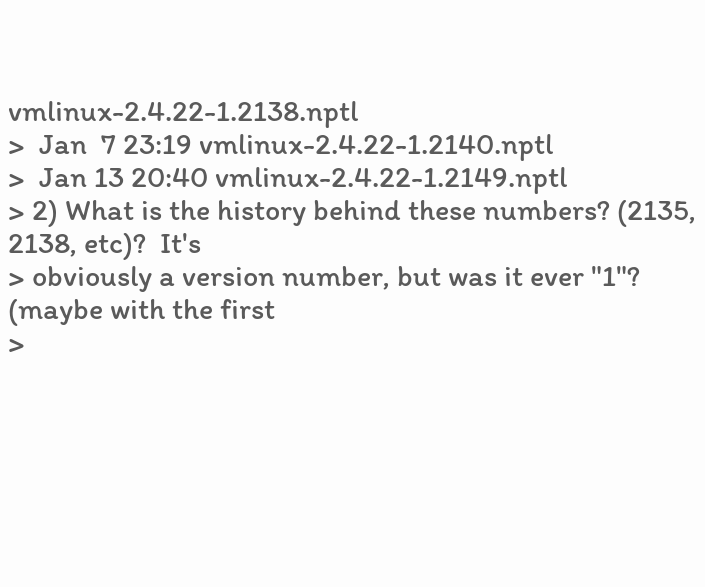vmlinux-2.4.22-1.2138.nptl
>  Jan  7 23:19 vmlinux-2.4.22-1.2140.nptl
>  Jan 13 20:40 vmlinux-2.4.22-1.2149.nptl
> 2) What is the history behind these numbers? (2135, 2138, etc)?  It's
> obviously a version number, but was it ever "1"?  (maybe with the first
>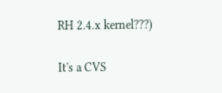RH 2.4.x kernel???)

It's a CVS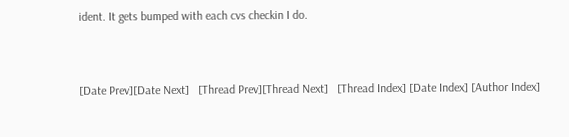ident. It gets bumped with each cvs checkin I do.


[Date Prev][Date Next]   [Thread Prev][Thread Next]   [Thread Index] [Date Index] [Author Index]